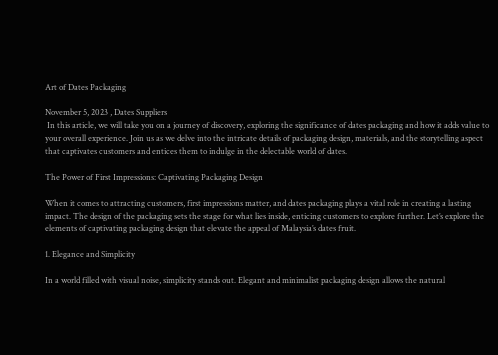Art of Dates Packaging

November 5, 2023 , Dates Suppliers
 In this article, we will take you on a journey of discovery, exploring the significance of dates packaging and how it adds value to your overall experience. Join us as we delve into the intricate details of packaging design, materials, and the storytelling aspect that captivates customers and entices them to indulge in the delectable world of dates.

The Power of First Impressions: Captivating Packaging Design

When it comes to attracting customers, first impressions matter, and dates packaging plays a vital role in creating a lasting impact. The design of the packaging sets the stage for what lies inside, enticing customers to explore further. Let’s explore the elements of captivating packaging design that elevate the appeal of Malaysia’s dates fruit.

1. Elegance and Simplicity

In a world filled with visual noise, simplicity stands out. Elegant and minimalist packaging design allows the natural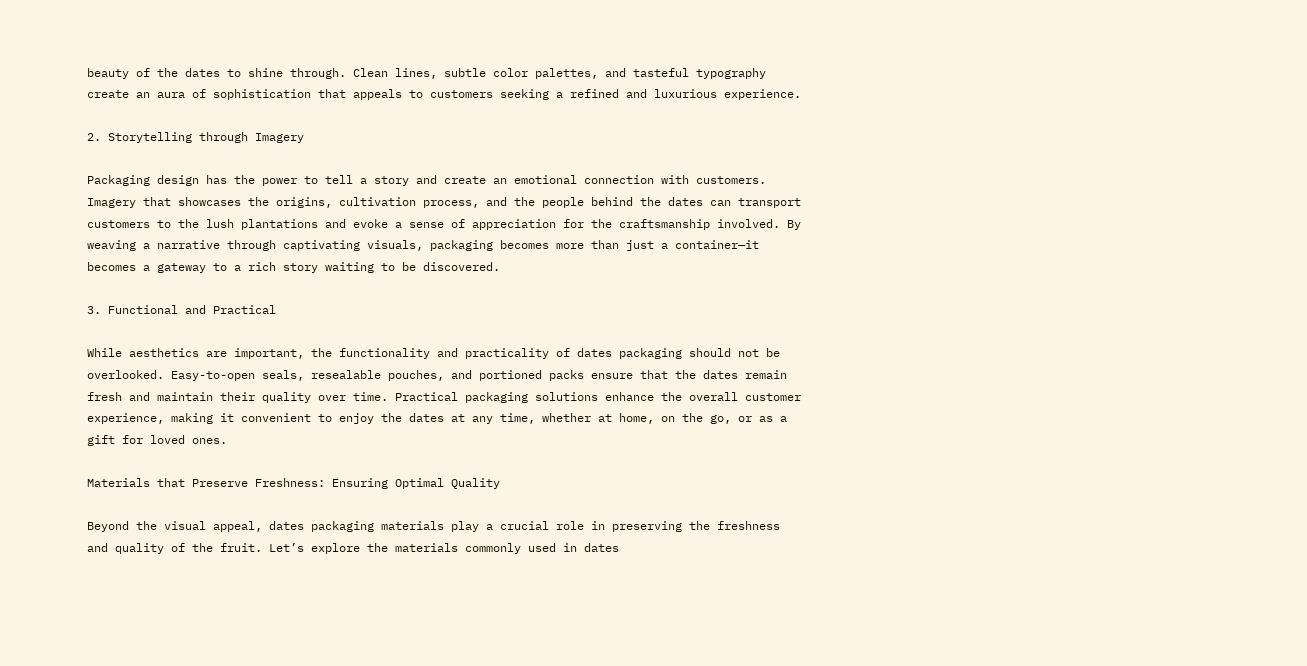beauty of the dates to shine through. Clean lines, subtle color palettes, and tasteful typography create an aura of sophistication that appeals to customers seeking a refined and luxurious experience.

2. Storytelling through Imagery

Packaging design has the power to tell a story and create an emotional connection with customers. Imagery that showcases the origins, cultivation process, and the people behind the dates can transport customers to the lush plantations and evoke a sense of appreciation for the craftsmanship involved. By weaving a narrative through captivating visuals, packaging becomes more than just a container—it becomes a gateway to a rich story waiting to be discovered.

3. Functional and Practical

While aesthetics are important, the functionality and practicality of dates packaging should not be overlooked. Easy-to-open seals, resealable pouches, and portioned packs ensure that the dates remain fresh and maintain their quality over time. Practical packaging solutions enhance the overall customer experience, making it convenient to enjoy the dates at any time, whether at home, on the go, or as a gift for loved ones.

Materials that Preserve Freshness: Ensuring Optimal Quality

Beyond the visual appeal, dates packaging materials play a crucial role in preserving the freshness and quality of the fruit. Let’s explore the materials commonly used in dates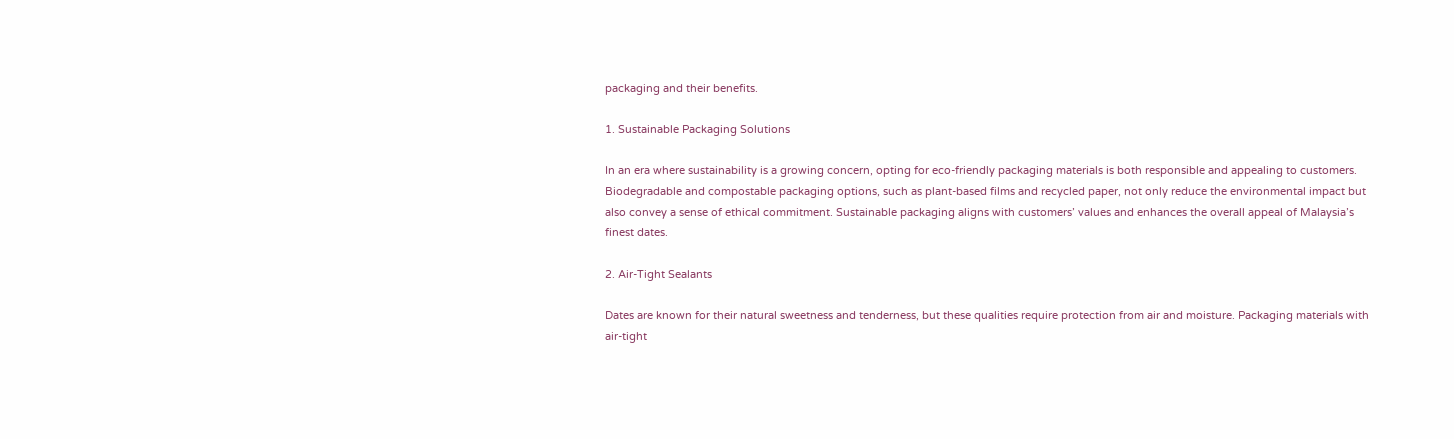packaging and their benefits.

1. Sustainable Packaging Solutions

In an era where sustainability is a growing concern, opting for eco-friendly packaging materials is both responsible and appealing to customers. Biodegradable and compostable packaging options, such as plant-based films and recycled paper, not only reduce the environmental impact but also convey a sense of ethical commitment. Sustainable packaging aligns with customers’ values and enhances the overall appeal of Malaysia’s finest dates.

2. Air-Tight Sealants

Dates are known for their natural sweetness and tenderness, but these qualities require protection from air and moisture. Packaging materials with air-tight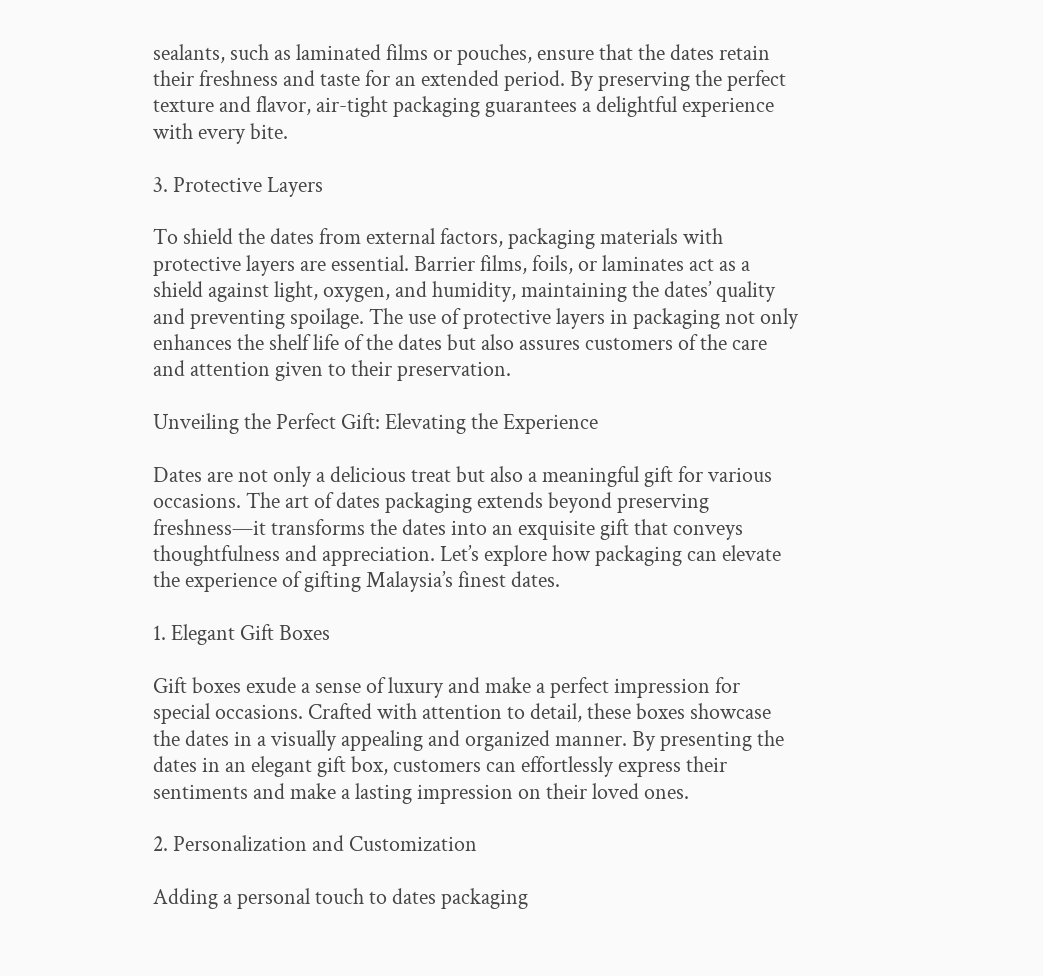sealants, such as laminated films or pouches, ensure that the dates retain their freshness and taste for an extended period. By preserving the perfect texture and flavor, air-tight packaging guarantees a delightful experience with every bite.

3. Protective Layers

To shield the dates from external factors, packaging materials with protective layers are essential. Barrier films, foils, or laminates act as a shield against light, oxygen, and humidity, maintaining the dates’ quality and preventing spoilage. The use of protective layers in packaging not only enhances the shelf life of the dates but also assures customers of the care and attention given to their preservation.

Unveiling the Perfect Gift: Elevating the Experience

Dates are not only a delicious treat but also a meaningful gift for various occasions. The art of dates packaging extends beyond preserving freshness—it transforms the dates into an exquisite gift that conveys thoughtfulness and appreciation. Let’s explore how packaging can elevate the experience of gifting Malaysia’s finest dates.

1. Elegant Gift Boxes

Gift boxes exude a sense of luxury and make a perfect impression for special occasions. Crafted with attention to detail, these boxes showcase the dates in a visually appealing and organized manner. By presenting the dates in an elegant gift box, customers can effortlessly express their sentiments and make a lasting impression on their loved ones.

2. Personalization and Customization

Adding a personal touch to dates packaging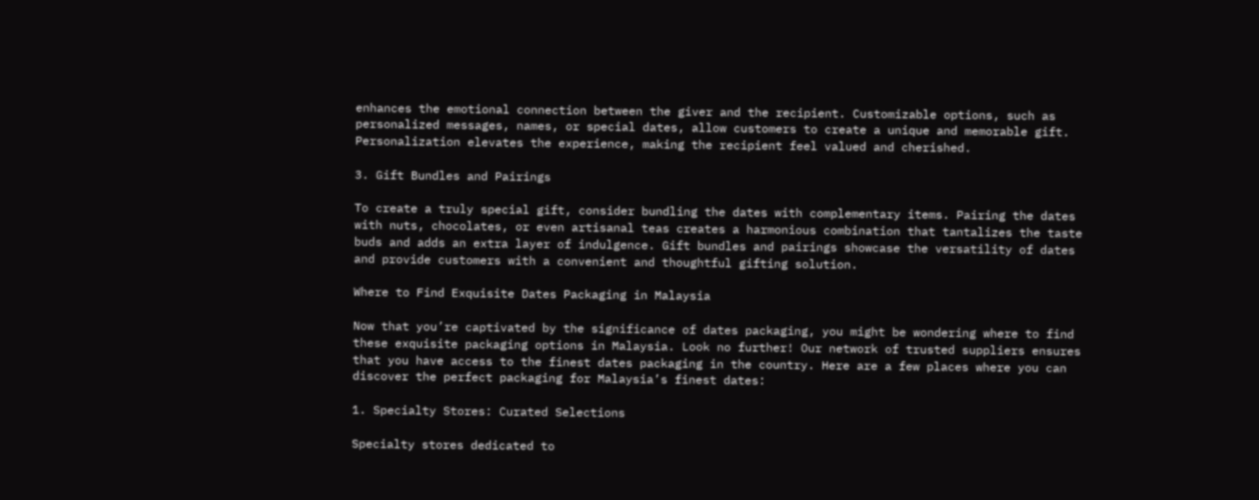enhances the emotional connection between the giver and the recipient. Customizable options, such as personalized messages, names, or special dates, allow customers to create a unique and memorable gift. Personalization elevates the experience, making the recipient feel valued and cherished.

3. Gift Bundles and Pairings

To create a truly special gift, consider bundling the dates with complementary items. Pairing the dates with nuts, chocolates, or even artisanal teas creates a harmonious combination that tantalizes the taste buds and adds an extra layer of indulgence. Gift bundles and pairings showcase the versatility of dates and provide customers with a convenient and thoughtful gifting solution.

Where to Find Exquisite Dates Packaging in Malaysia

Now that you’re captivated by the significance of dates packaging, you might be wondering where to find these exquisite packaging options in Malaysia. Look no further! Our network of trusted suppliers ensures that you have access to the finest dates packaging in the country. Here are a few places where you can discover the perfect packaging for Malaysia’s finest dates:

1. Specialty Stores: Curated Selections

Specialty stores dedicated to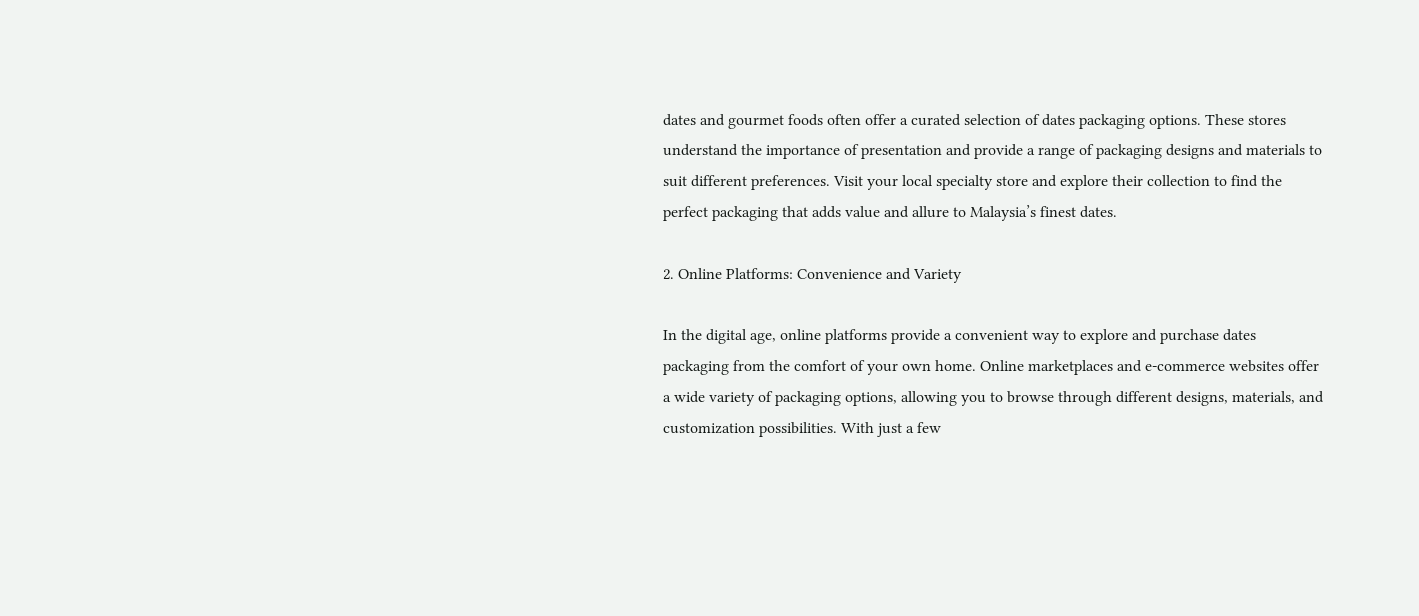dates and gourmet foods often offer a curated selection of dates packaging options. These stores understand the importance of presentation and provide a range of packaging designs and materials to suit different preferences. Visit your local specialty store and explore their collection to find the perfect packaging that adds value and allure to Malaysia’s finest dates.

2. Online Platforms: Convenience and Variety

In the digital age, online platforms provide a convenient way to explore and purchase dates packaging from the comfort of your own home. Online marketplaces and e-commerce websites offer a wide variety of packaging options, allowing you to browse through different designs, materials, and customization possibilities. With just a few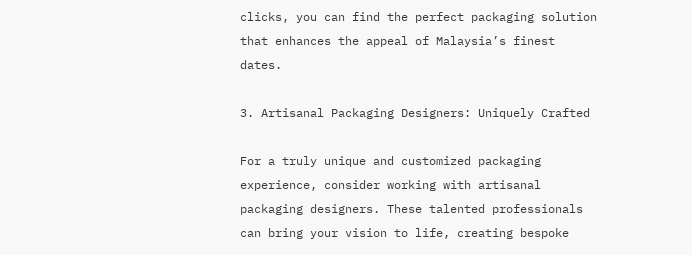clicks, you can find the perfect packaging solution that enhances the appeal of Malaysia’s finest dates.

3. Artisanal Packaging Designers: Uniquely Crafted

For a truly unique and customized packaging experience, consider working with artisanal packaging designers. These talented professionals can bring your vision to life, creating bespoke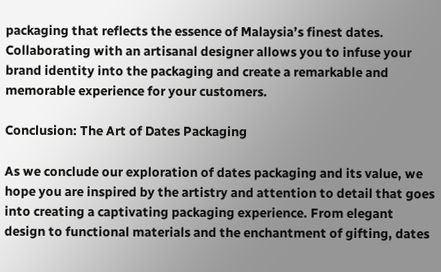packaging that reflects the essence of Malaysia’s finest dates. Collaborating with an artisanal designer allows you to infuse your brand identity into the packaging and create a remarkable and memorable experience for your customers.

Conclusion: The Art of Dates Packaging

As we conclude our exploration of dates packaging and its value, we hope you are inspired by the artistry and attention to detail that goes into creating a captivating packaging experience. From elegant design to functional materials and the enchantment of gifting, dates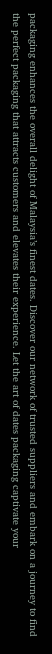packaging enhances the overall delight of Malaysia’s finest dates. Discover our network of trusted suppliers and embark on a journey to find the perfect packaging that attracts customers and elevates their experience. Let the art of dates packaging captivate your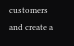customers and create a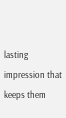lasting impression that keeps them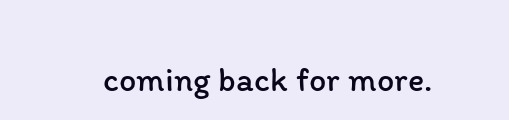coming back for more.